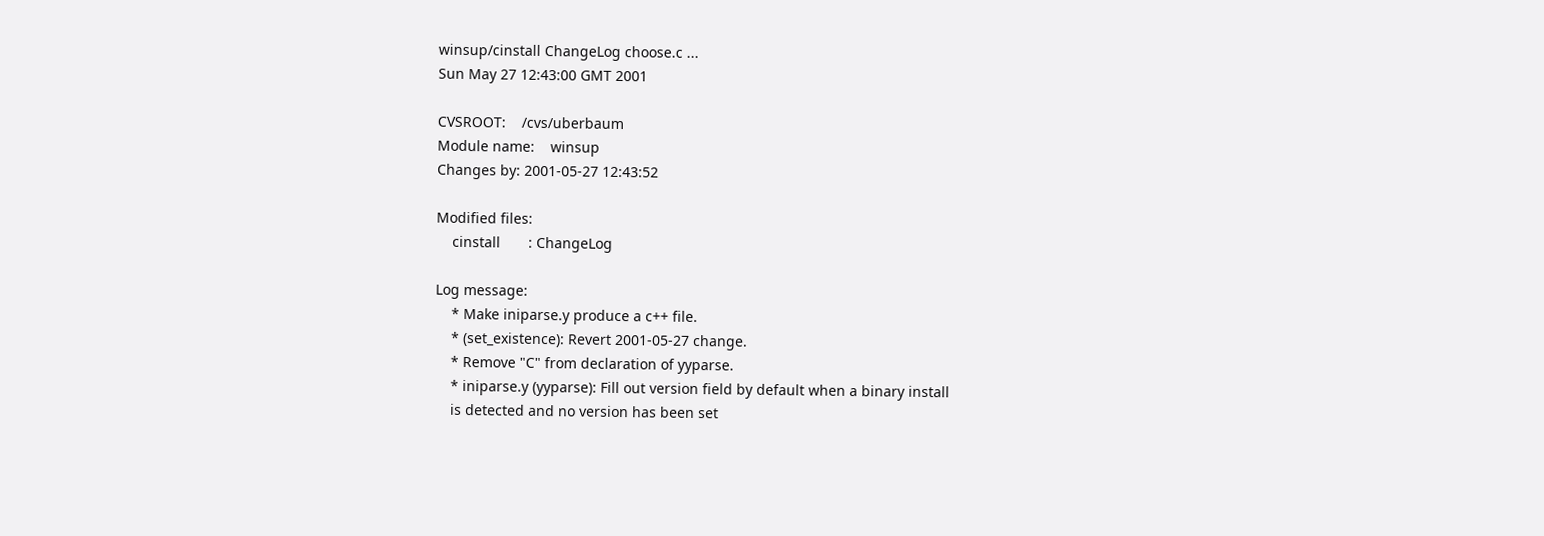winsup/cinstall ChangeLog choose.c ...
Sun May 27 12:43:00 GMT 2001

CVSROOT:    /cvs/uberbaum
Module name:    winsup
Changes by: 2001-05-27 12:43:52

Modified files:
    cinstall       : ChangeLog

Log message:
    * Make iniparse.y produce a c++ file.
    * (set_existence): Revert 2001-05-27 change.
    * Remove "C" from declaration of yyparse.
    * iniparse.y (yyparse): Fill out version field by default when a binary install
    is detected and no version has been set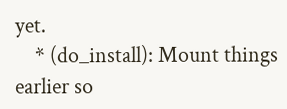yet.
    * (do_install): Mount things earlier so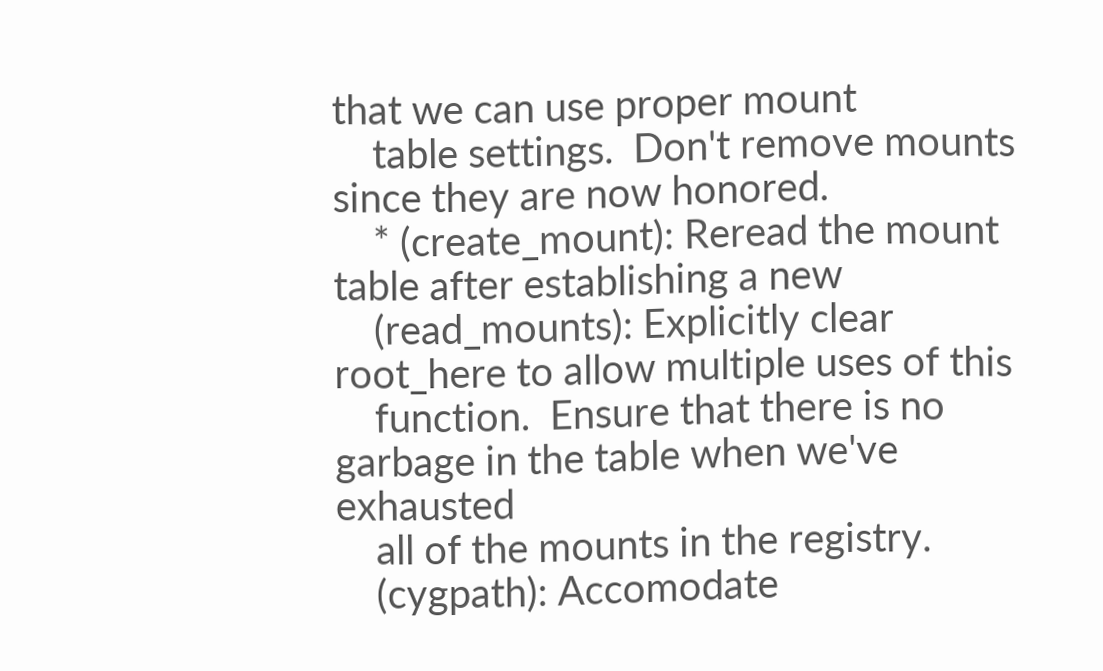that we can use proper mount
    table settings.  Don't remove mounts since they are now honored.
    * (create_mount): Reread the mount table after establishing a new
    (read_mounts): Explicitly clear root_here to allow multiple uses of this
    function.  Ensure that there is no garbage in the table when we've exhausted
    all of the mounts in the registry.
    (cygpath): Accomodate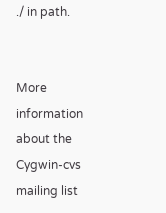./ in path.


More information about the Cygwin-cvs mailing list